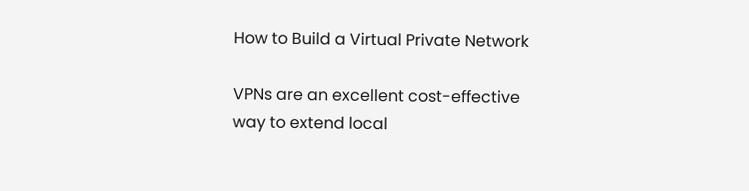How to Build a Virtual Private Network

VPNs are an excellent cost-effective way to extend local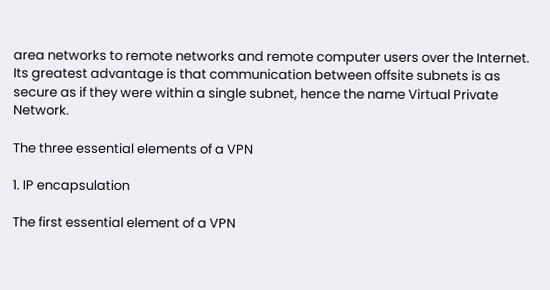area networks to remote networks and remote computer users over the Internet. Its greatest advantage is that communication between offsite subnets is as secure as if they were within a single subnet, hence the name Virtual Private Network.

The three essential elements of a VPN

1. IP encapsulation

The first essential element of a VPN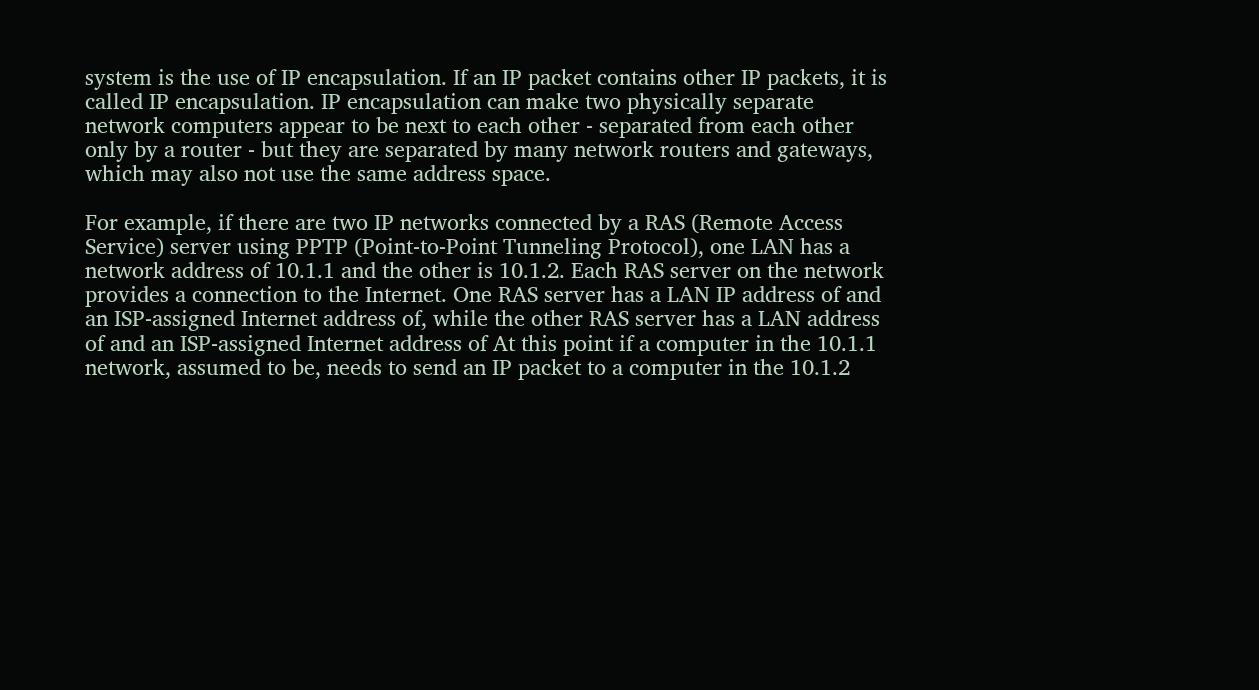system is the use of IP encapsulation. If an IP packet contains other IP packets, it is called IP encapsulation. IP encapsulation can make two physically separate network computers appear to be next to each other - separated from each other only by a router - but they are separated by many network routers and gateways, which may also not use the same address space.

For example, if there are two IP networks connected by a RAS (Remote Access Service) server using PPTP (Point-to-Point Tunneling Protocol), one LAN has a network address of 10.1.1 and the other is 10.1.2. Each RAS server on the network provides a connection to the Internet. One RAS server has a LAN IP address of and an ISP-assigned Internet address of, while the other RAS server has a LAN address of and an ISP-assigned Internet address of At this point if a computer in the 10.1.1 network, assumed to be, needs to send an IP packet to a computer in the 10.1.2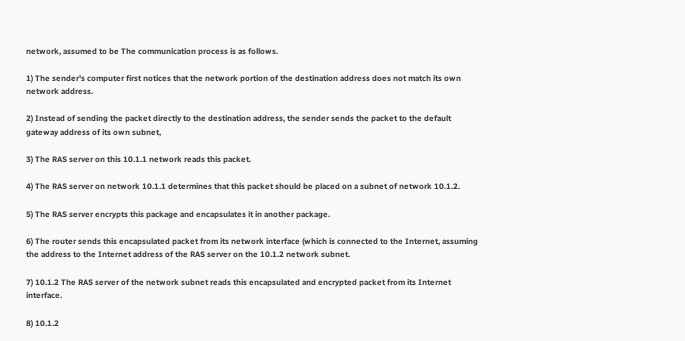network, assumed to be The communication process is as follows.

1) The sender's computer first notices that the network portion of the destination address does not match its own network address.

2) Instead of sending the packet directly to the destination address, the sender sends the packet to the default gateway address of its own subnet,

3) The RAS server on this 10.1.1 network reads this packet.

4) The RAS server on network 10.1.1 determines that this packet should be placed on a subnet of network 10.1.2.

5) The RAS server encrypts this package and encapsulates it in another package.

6) The router sends this encapsulated packet from its network interface (which is connected to the Internet, assuming the address to the Internet address of the RAS server on the 10.1.2 network subnet.

7) 10.1.2 The RAS server of the network subnet reads this encapsulated and encrypted packet from its Internet interface.

8) 10.1.2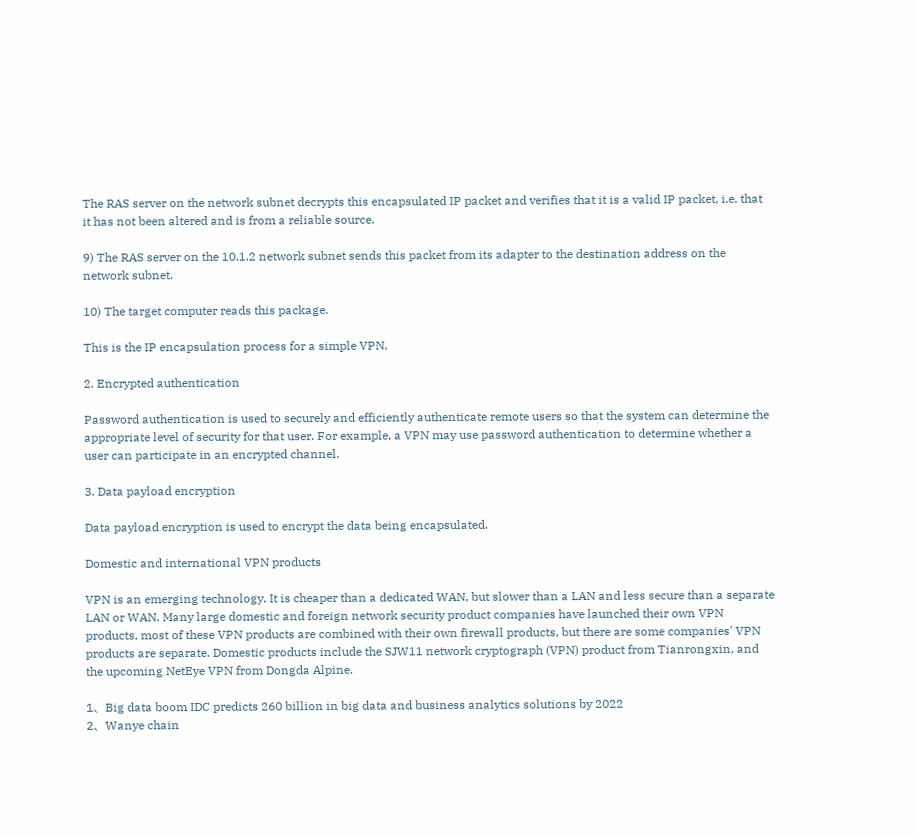The RAS server on the network subnet decrypts this encapsulated IP packet and verifies that it is a valid IP packet, i.e. that it has not been altered and is from a reliable source.

9) The RAS server on the 10.1.2 network subnet sends this packet from its adapter to the destination address on the network subnet.

10) The target computer reads this package.

This is the IP encapsulation process for a simple VPN.

2. Encrypted authentication

Password authentication is used to securely and efficiently authenticate remote users so that the system can determine the appropriate level of security for that user. For example, a VPN may use password authentication to determine whether a user can participate in an encrypted channel.

3. Data payload encryption

Data payload encryption is used to encrypt the data being encapsulated.

Domestic and international VPN products

VPN is an emerging technology. It is cheaper than a dedicated WAN, but slower than a LAN and less secure than a separate LAN or WAN. Many large domestic and foreign network security product companies have launched their own VPN products, most of these VPN products are combined with their own firewall products, but there are some companies' VPN products are separate. Domestic products include the SJW11 network cryptograph (VPN) product from Tianrongxin, and the upcoming NetEye VPN from Dongda Alpine.

1、Big data boom IDC predicts 260 billion in big data and business analytics solutions by 2022
2、Wanye chain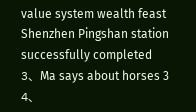value system wealth feast Shenzhen Pingshan station successfully completed
3、Ma says about horses 3
4、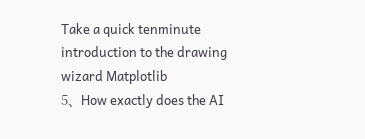Take a quick tenminute introduction to the drawing wizard Matplotlib
5、How exactly does the AI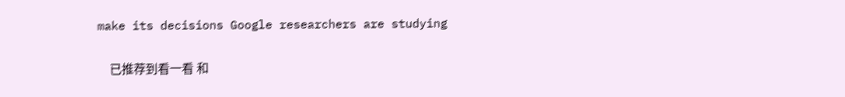make its decisions Google researchers are studying

    已推荐到看一看 和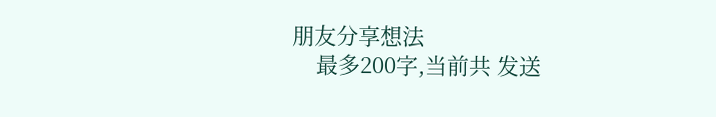朋友分享想法
    最多200字,当前共 发送